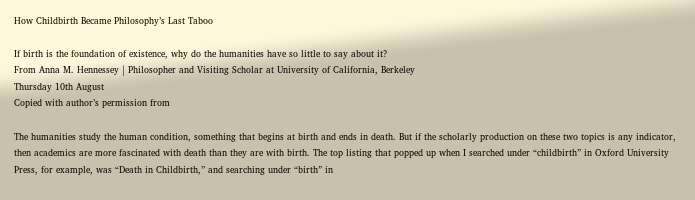How Childbirth Became Philosophy’s Last Taboo

If birth is the foundation of existence, why do the humanities have so little to say about it?
From Anna M. Hennessey | Philosopher and Visiting Scholar at University of California, Berkeley
Thursday 10th August
Copied with author’s permission from

The humanities study the human condition, something that begins at birth and ends in death. But if the scholarly production on these two topics is any indicator, then academics are more fascinated with death than they are with birth. The top listing that popped up when I searched under “childbirth” in Oxford University Press, for example, was “Death in Childbirth,” and searching under “birth” in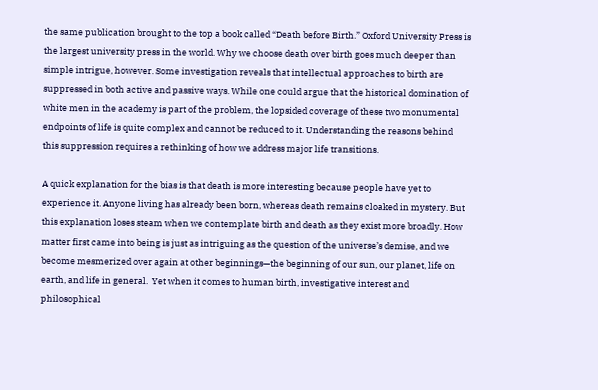the same publication brought to the top a book called “Death before Birth.” Oxford University Press is the largest university press in the world. Why we choose death over birth goes much deeper than simple intrigue, however. Some investigation reveals that intellectual approaches to birth are suppressed in both active and passive ways. While one could argue that the historical domination of white men in the academy is part of the problem, the lopsided coverage of these two monumental endpoints of life is quite complex and cannot be reduced to it. Understanding the reasons behind this suppression requires a rethinking of how we address major life transitions.

A quick explanation for the bias is that death is more interesting because people have yet to experience it. Anyone living has already been born, whereas death remains cloaked in mystery. But this explanation loses steam when we contemplate birth and death as they exist more broadly. How matter first came into being is just as intriguing as the question of the universe’s demise, and we become mesmerized over again at other beginnings—the beginning of our sun, our planet, life on earth, and life in general.  Yet when it comes to human birth, investigative interest and philosophical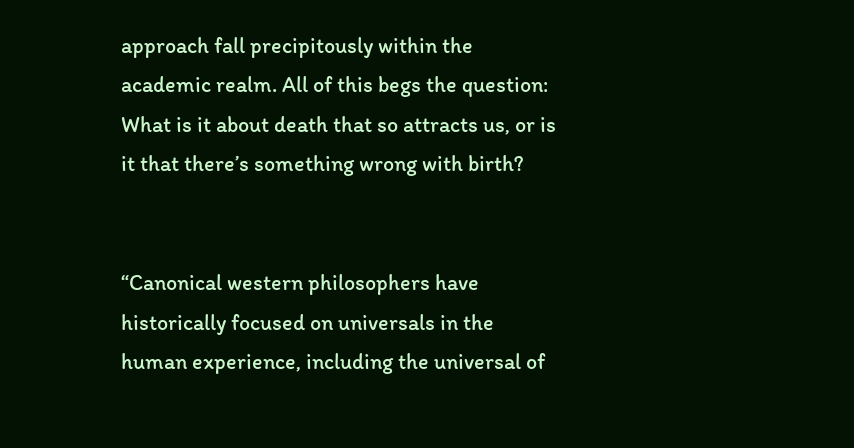approach fall precipitously within the academic realm. All of this begs the question: What is it about death that so attracts us, or is it that there’s something wrong with birth?


“Canonical western philosophers have historically focused on universals in the human experience, including the universal of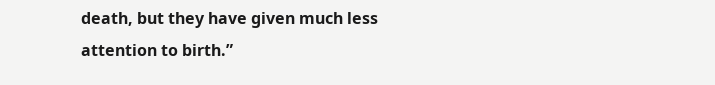death, but they have given much less attention to birth.”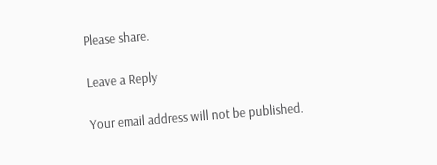Please share.

Leave a Reply

Your email address will not be published.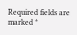Required fields are marked *